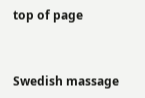top of page


Swedish massage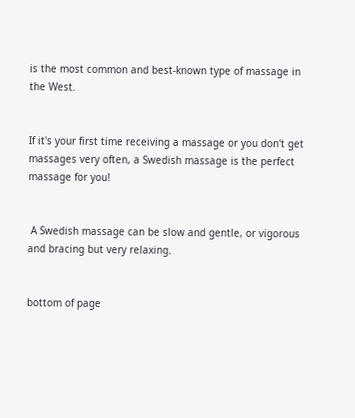is the most common and best-known type of massage in the West.


If it's your first time receiving a massage or you don't get massages very often, a Swedish massage is the perfect massage for you!


 A Swedish massage can be slow and gentle, or vigorous and bracing but very relaxing.


bottom of page